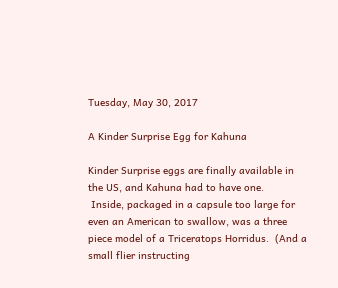Tuesday, May 30, 2017

A Kinder Surprise Egg for Kahuna

Kinder Surprise eggs are finally available in the US, and Kahuna had to have one.
 Inside, packaged in a capsule too large for even an American to swallow, was a three piece model of a Triceratops Horridus.  (And a small flier instructing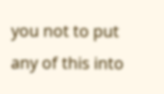you not to put any of this into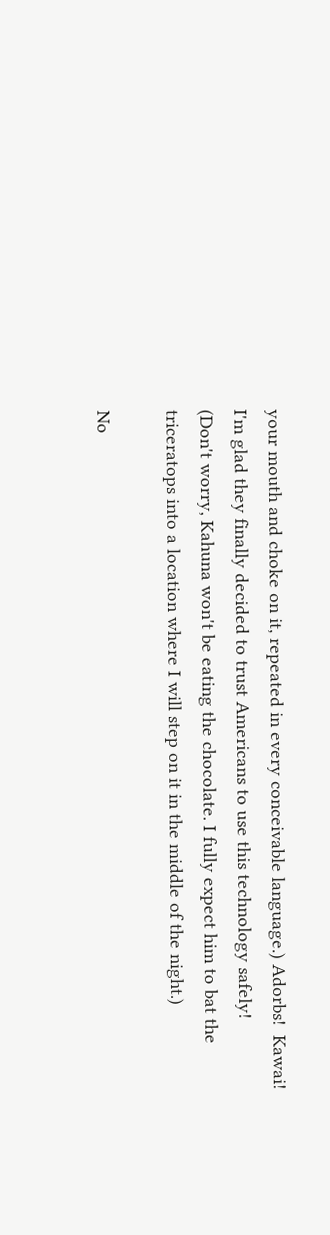your mouth and choke on it, repeated in every conceivable language.) Adorbs!  Kawai!
I'm glad they finally decided to trust Americans to use this technology safely!
(Don't worry, Kahuna won't be eating the chocolate. I fully expect him to bat the triceratops into a location where I will step on it in the middle of the night.)

No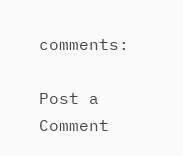comments:

Post a Comment